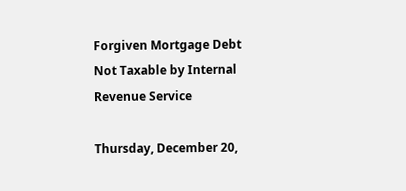Forgiven Mortgage Debt Not Taxable by Internal Revenue Service

Thursday, December 20,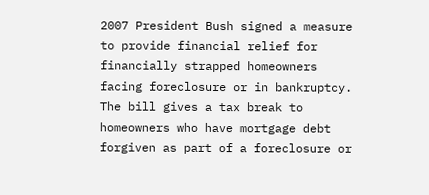2007 President Bush signed a measure to provide financial relief for financially strapped homeowners facing foreclosure or in bankruptcy. The bill gives a tax break to homeowners who have mortgage debt forgiven as part of a foreclosure or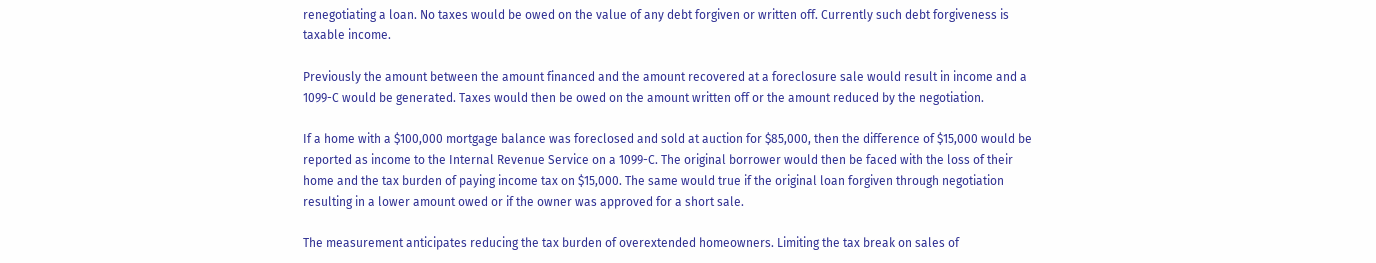renegotiating a loan. No taxes would be owed on the value of any debt forgiven or written off. Currently such debt forgiveness is taxable income.

Previously the amount between the amount financed and the amount recovered at a foreclosure sale would result in income and a 1099-C would be generated. Taxes would then be owed on the amount written off or the amount reduced by the negotiation.

If a home with a $100,000 mortgage balance was foreclosed and sold at auction for $85,000, then the difference of $15,000 would be reported as income to the Internal Revenue Service on a 1099-C. The original borrower would then be faced with the loss of their home and the tax burden of paying income tax on $15,000. The same would true if the original loan forgiven through negotiation resulting in a lower amount owed or if the owner was approved for a short sale.

The measurement anticipates reducing the tax burden of overextended homeowners. Limiting the tax break on sales of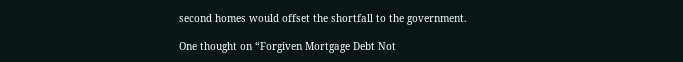second homes would offset the shortfall to the government.

One thought on “Forgiven Mortgage Debt Not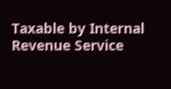Taxable by Internal Revenue Service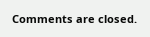Comments are closed.